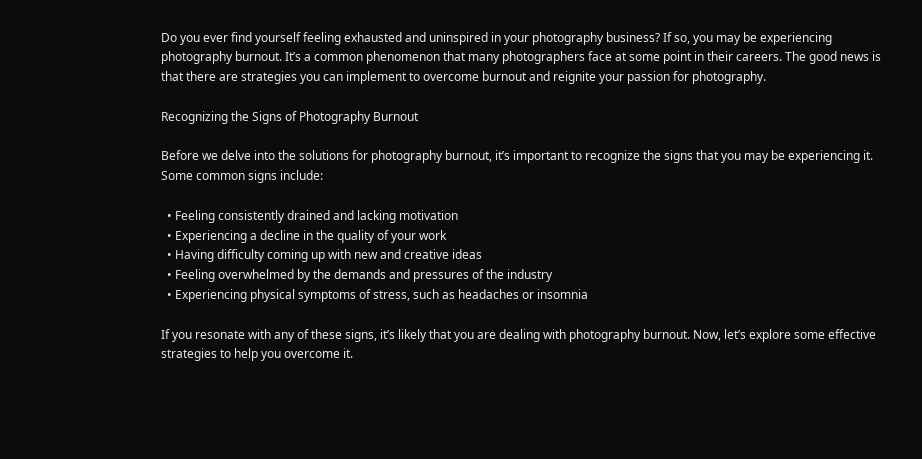Do you ever find yourself feeling exhausted and uninspired in your photography business? If so, you may be experiencing photography burnout. It’s a common phenomenon that many photographers face at some point in their careers. The good news is that there are strategies you can implement to overcome burnout and reignite your passion for photography.

Recognizing the Signs of Photography Burnout

Before we delve into the solutions for photography burnout, it’s important to recognize the signs that you may be experiencing it. Some common signs include:

  • Feeling consistently drained and lacking motivation
  • Experiencing a decline in the quality of your work
  • Having difficulty coming up with new and creative ideas
  • Feeling overwhelmed by the demands and pressures of the industry
  • Experiencing physical symptoms of stress, such as headaches or insomnia

If you resonate with any of these signs, it’s likely that you are dealing with photography burnout. Now, let’s explore some effective strategies to help you overcome it.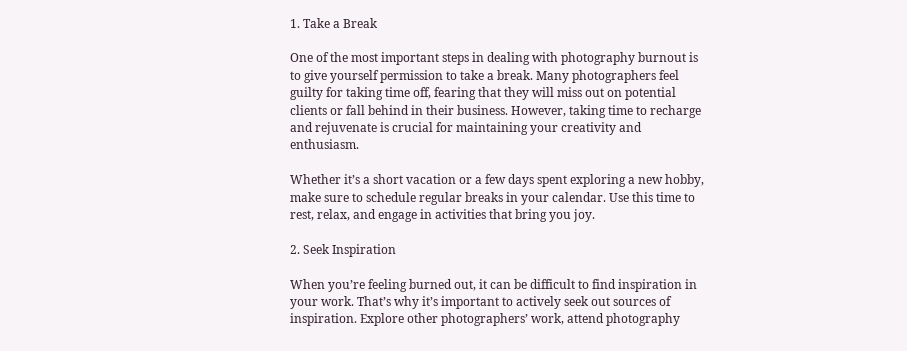1. Take a Break

One of the most important steps in dealing with photography burnout is to give yourself permission to take a break. Many photographers feel guilty for taking time off, fearing that they will miss out on potential clients or fall behind in their business. However, taking time to recharge and rejuvenate is crucial for maintaining your creativity and enthusiasm.

Whether it’s a short vacation or a few days spent exploring a new hobby, make sure to schedule regular breaks in your calendar. Use this time to rest, relax, and engage in activities that bring you joy.

2. Seek Inspiration

When you’re feeling burned out, it can be difficult to find inspiration in your work. That’s why it’s important to actively seek out sources of inspiration. Explore other photographers’ work, attend photography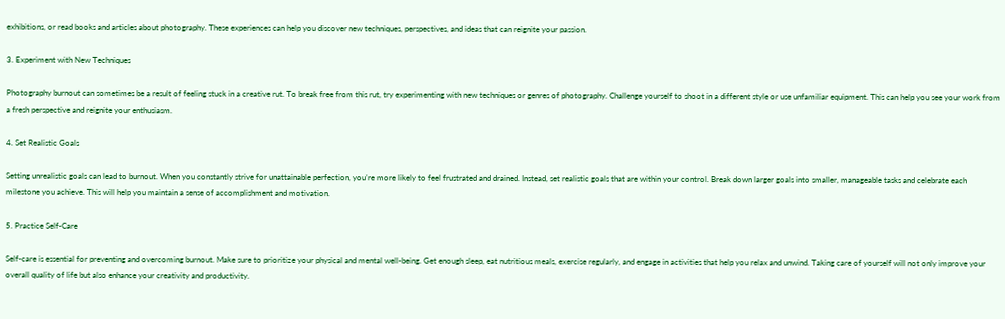exhibitions, or read books and articles about photography. These experiences can help you discover new techniques, perspectives, and ideas that can reignite your passion.

3. Experiment with New Techniques

Photography burnout can sometimes be a result of feeling stuck in a creative rut. To break free from this rut, try experimenting with new techniques or genres of photography. Challenge yourself to shoot in a different style or use unfamiliar equipment. This can help you see your work from a fresh perspective and reignite your enthusiasm.

4. Set Realistic Goals

Setting unrealistic goals can lead to burnout. When you constantly strive for unattainable perfection, you’re more likely to feel frustrated and drained. Instead, set realistic goals that are within your control. Break down larger goals into smaller, manageable tasks and celebrate each milestone you achieve. This will help you maintain a sense of accomplishment and motivation.

5. Practice Self-Care

Self-care is essential for preventing and overcoming burnout. Make sure to prioritize your physical and mental well-being. Get enough sleep, eat nutritious meals, exercise regularly, and engage in activities that help you relax and unwind. Taking care of yourself will not only improve your overall quality of life but also enhance your creativity and productivity.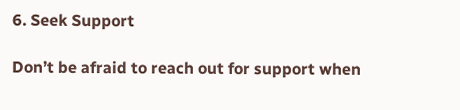6. Seek Support

Don’t be afraid to reach out for support when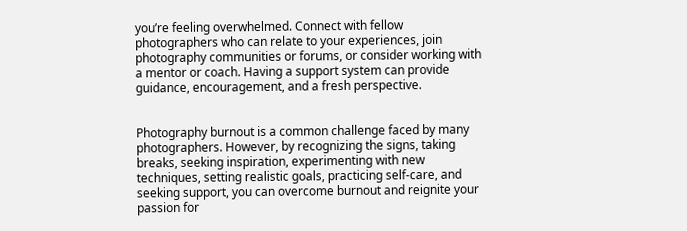you’re feeling overwhelmed. Connect with fellow photographers who can relate to your experiences, join photography communities or forums, or consider working with a mentor or coach. Having a support system can provide guidance, encouragement, and a fresh perspective.


Photography burnout is a common challenge faced by many photographers. However, by recognizing the signs, taking breaks, seeking inspiration, experimenting with new techniques, setting realistic goals, practicing self-care, and seeking support, you can overcome burnout and reignite your passion for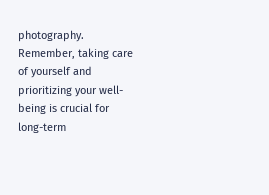photography. Remember, taking care of yourself and prioritizing your well-being is crucial for long-term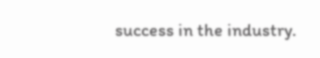success in the industry.